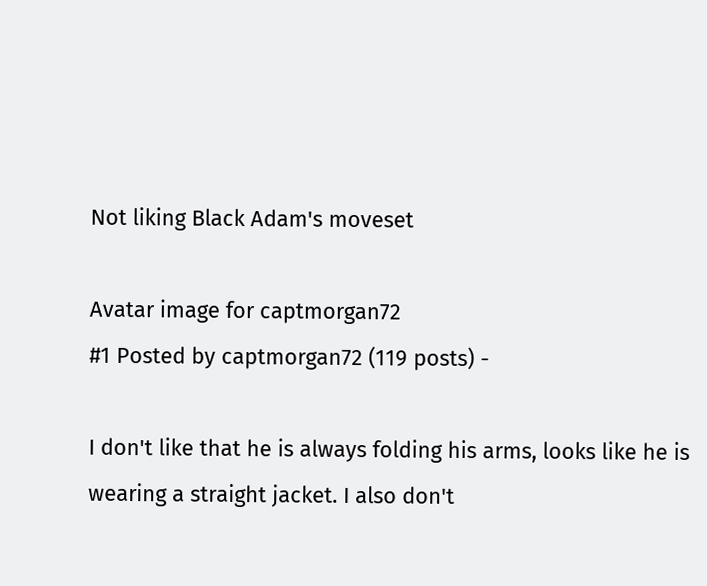Not liking Black Adam's moveset

Avatar image for captmorgan72
#1 Posted by captmorgan72 (119 posts) -

I don't like that he is always folding his arms, looks like he is wearing a straight jacket. I also don't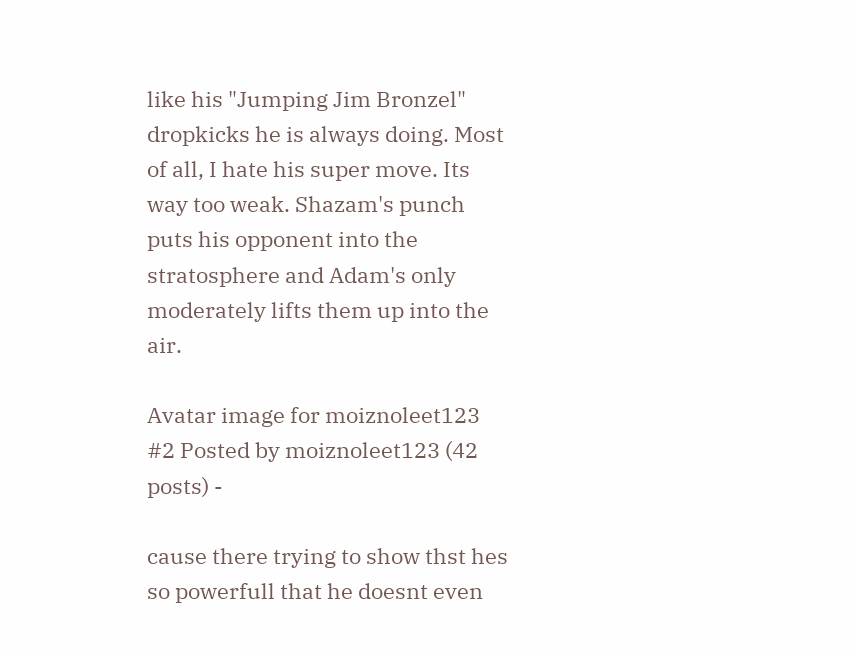like his "Jumping Jim Bronzel" dropkicks he is always doing. Most of all, I hate his super move. Its way too weak. Shazam's punch puts his opponent into the stratosphere and Adam's only moderately lifts them up into the air.

Avatar image for moiznoleet123
#2 Posted by moiznoleet123 (42 posts) -

cause there trying to show thst hes so powerfull that he doesnt even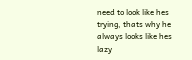need to look like hes trying, thats why he always looks like hes lazy